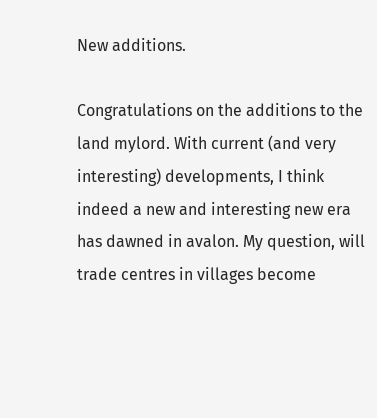New additions.

Congratulations on the additions to the land mylord. With current (and very interesting) developments, I think indeed a new and interesting new era has dawned in avalon. My question, will trade centres in villages become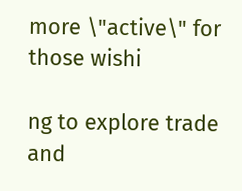more \"active\" for those wishi

ng to explore trade and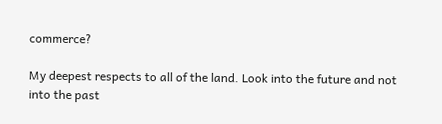commerce?

My deepest respects to all of the land. Look into the future and not into the past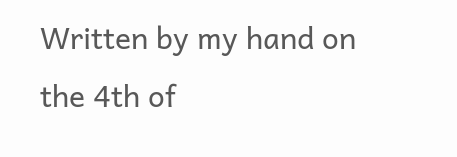Written by my hand on the 4th of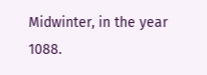Midwinter, in the year 1088.